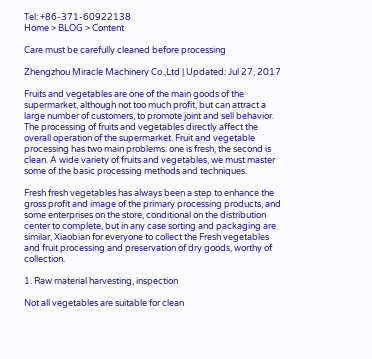Tel: +86-371-60922138
Home > BLOG > Content

Care must be carefully cleaned before processing

Zhengzhou Miracle Machinery Co.,Ltd | Updated: Jul 27, 2017

Fruits and vegetables are one of the main goods of the supermarket, although not too much profit, but can attract a large number of customers, to promote joint and sell behavior. The processing of fruits and vegetables directly affect the overall operation of the supermarket. Fruit and vegetable processing has two main problems: one is fresh, the second is clean. A wide variety of fruits and vegetables, we must master some of the basic processing methods and techniques.

Fresh fresh vegetables has always been a step to enhance the gross profit and image of the primary processing products, and some enterprises on the store, conditional on the distribution center to complete, but in any case sorting and packaging are similar, Xiaobian for everyone to collect the Fresh vegetables and fruit processing and preservation of dry goods, worthy of collection.

1. Raw material harvesting, inspection

Not all vegetables are suitable for clean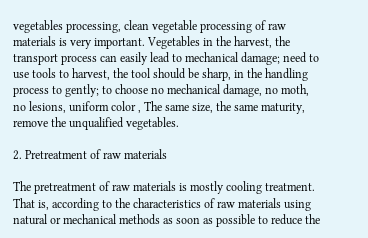vegetables processing, clean vegetable processing of raw materials is very important. Vegetables in the harvest, the transport process can easily lead to mechanical damage; need to use tools to harvest, the tool should be sharp, in the handling process to gently; to choose no mechanical damage, no moth, no lesions, uniform color , The same size, the same maturity, remove the unqualified vegetables.

2. Pretreatment of raw materials

The pretreatment of raw materials is mostly cooling treatment. That is, according to the characteristics of raw materials using natural or mechanical methods as soon as possible to reduce the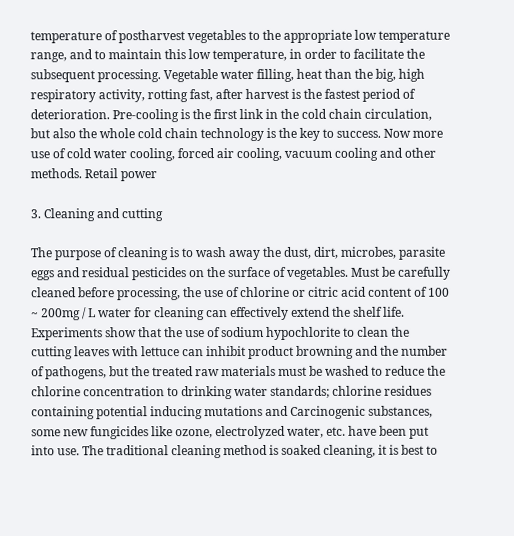temperature of postharvest vegetables to the appropriate low temperature range, and to maintain this low temperature, in order to facilitate the subsequent processing. Vegetable water filling, heat than the big, high respiratory activity, rotting fast, after harvest is the fastest period of deterioration. Pre-cooling is the first link in the cold chain circulation, but also the whole cold chain technology is the key to success. Now more use of cold water cooling, forced air cooling, vacuum cooling and other methods. Retail power

3. Cleaning and cutting

The purpose of cleaning is to wash away the dust, dirt, microbes, parasite eggs and residual pesticides on the surface of vegetables. Must be carefully cleaned before processing, the use of chlorine or citric acid content of 100 ~ 200mg / L water for cleaning can effectively extend the shelf life. Experiments show that the use of sodium hypochlorite to clean the cutting leaves with lettuce can inhibit product browning and the number of pathogens, but the treated raw materials must be washed to reduce the chlorine concentration to drinking water standards; chlorine residues containing potential inducing mutations and Carcinogenic substances, some new fungicides like ozone, electrolyzed water, etc. have been put into use. The traditional cleaning method is soaked cleaning, it is best to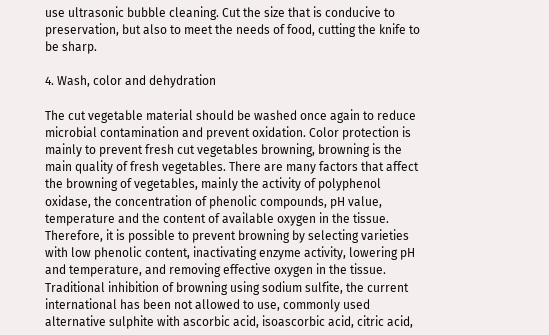use ultrasonic bubble cleaning. Cut the size that is conducive to preservation, but also to meet the needs of food, cutting the knife to be sharp.

4. Wash, color and dehydration

The cut vegetable material should be washed once again to reduce microbial contamination and prevent oxidation. Color protection is mainly to prevent fresh cut vegetables browning, browning is the main quality of fresh vegetables. There are many factors that affect the browning of vegetables, mainly the activity of polyphenol oxidase, the concentration of phenolic compounds, pH value, temperature and the content of available oxygen in the tissue. Therefore, it is possible to prevent browning by selecting varieties with low phenolic content, inactivating enzyme activity, lowering pH and temperature, and removing effective oxygen in the tissue. Traditional inhibition of browning using sodium sulfite, the current international has been not allowed to use, commonly used alternative sulphite with ascorbic acid, isoascorbic acid, citric acid,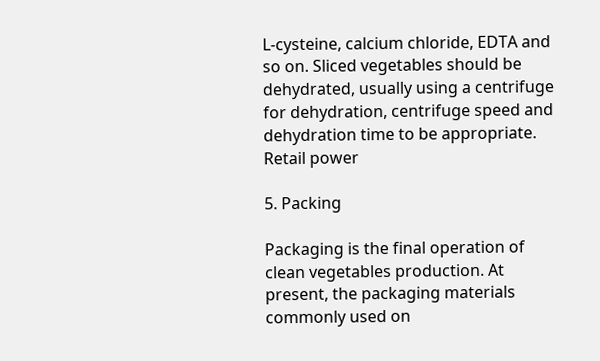L-cysteine, calcium chloride, EDTA and so on. Sliced vegetables should be dehydrated, usually using a centrifuge for dehydration, centrifuge speed and dehydration time to be appropriate. Retail power

5. Packing

Packaging is the final operation of clean vegetables production. At present, the packaging materials commonly used on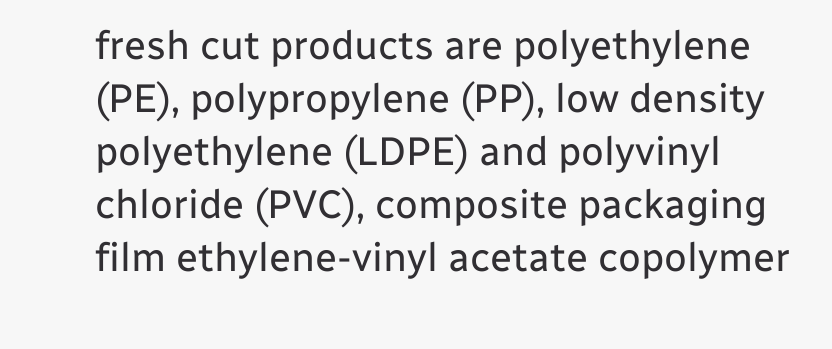fresh cut products are polyethylene (PE), polypropylene (PP), low density polyethylene (LDPE) and polyvinyl chloride (PVC), composite packaging film ethylene-vinyl acetate copolymer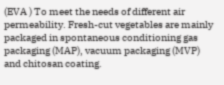(EVA ) To meet the needs of different air permeability. Fresh-cut vegetables are mainly packaged in spontaneous conditioning gas packaging (MAP), vacuum packaging (MVP) and chitosan coating.